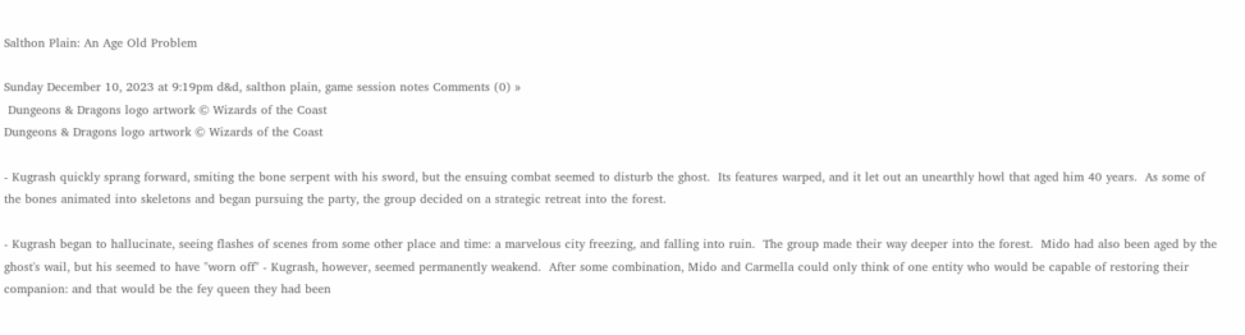Salthon Plain: An Age Old Problem

Sunday December 10, 2023 at 9:19pm d&d, salthon plain, game session notes Comments (0) »
 Dungeons & Dragons logo artwork © Wizards of the Coast
Dungeons & Dragons logo artwork © Wizards of the Coast

- Kugrash quickly sprang forward, smiting the bone serpent with his sword, but the ensuing combat seemed to disturb the ghost.  Its features warped, and it let out an unearthly howl that aged him 40 years.  As some of the bones animated into skeletons and began pursuing the party, the group decided on a strategic retreat into the forest.

- Kugrash began to hallucinate, seeing flashes of scenes from some other place and time: a marvelous city freezing, and falling into ruin.  The group made their way deeper into the forest.  Mido had also been aged by the ghost's wail, but his seemed to have "worn off" - Kugrash, however, seemed permanently weakend.  After some combination, Mido and Carmella could only think of one entity who would be capable of restoring their companion: and that would be the fey queen they had been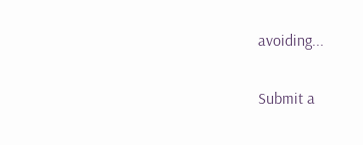avoiding...

Submit a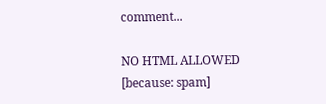comment...

NO HTML ALLOWED [because: spam]